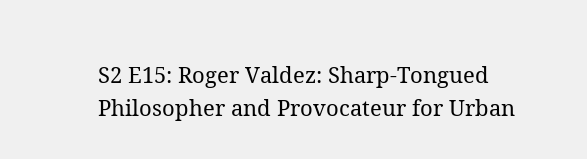S2 E15: Roger Valdez: Sharp-Tongued Philosopher and Provocateur for Urban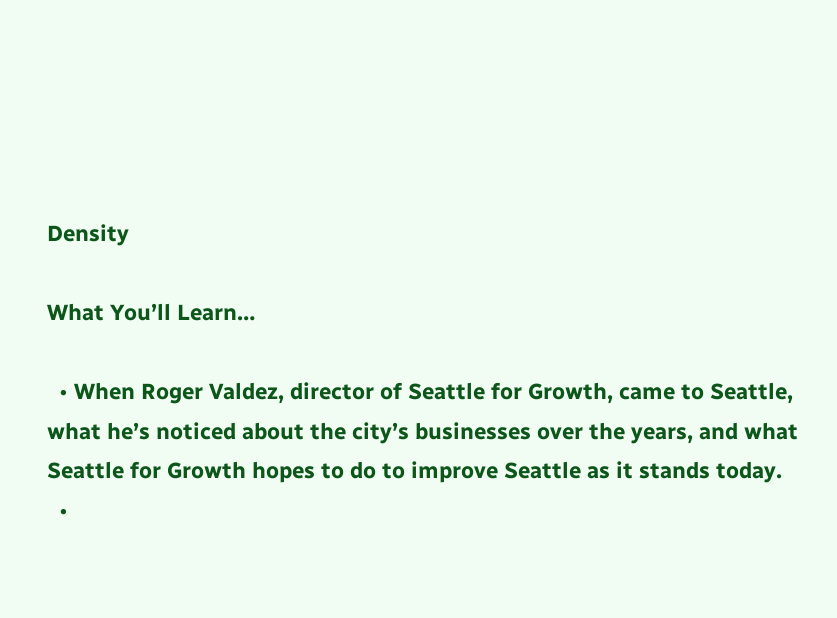Density

What You’ll Learn…

  • When Roger Valdez, director of Seattle for Growth, came to Seattle, what he’s noticed about the city’s businesses over the years, and what Seattle for Growth hopes to do to improve Seattle as it stands today.
  •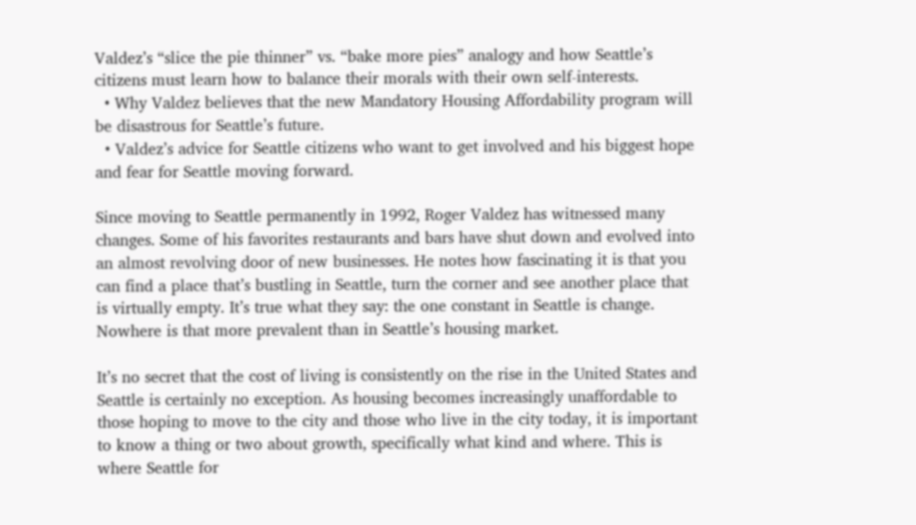Valdez’s “slice the pie thinner” vs. “bake more pies” analogy and how Seattle’s citizens must learn how to balance their morals with their own self-interests.
  • Why Valdez believes that the new Mandatory Housing Affordability program will be disastrous for Seattle’s future.
  • Valdez’s advice for Seattle citizens who want to get involved and his biggest hope and fear for Seattle moving forward.

Since moving to Seattle permanently in 1992, Roger Valdez has witnessed many changes. Some of his favorites restaurants and bars have shut down and evolved into an almost revolving door of new businesses. He notes how fascinating it is that you can find a place that’s bustling in Seattle, turn the corner and see another place that is virtually empty. It’s true what they say: the one constant in Seattle is change. Nowhere is that more prevalent than in Seattle’s housing market.

It’s no secret that the cost of living is consistently on the rise in the United States and Seattle is certainly no exception. As housing becomes increasingly unaffordable to those hoping to move to the city and those who live in the city today, it is important to know a thing or two about growth, specifically what kind and where. This is where Seattle for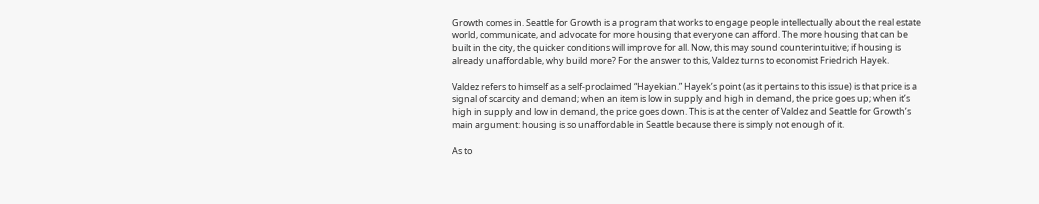Growth comes in. Seattle for Growth is a program that works to engage people intellectually about the real estate world, communicate, and advocate for more housing that everyone can afford. The more housing that can be built in the city, the quicker conditions will improve for all. Now, this may sound counterintuitive; if housing is already unaffordable, why build more? For the answer to this, Valdez turns to economist Friedrich Hayek.

Valdez refers to himself as a self-proclaimed “Hayekian.” Hayek’s point (as it pertains to this issue) is that price is a signal of scarcity and demand; when an item is low in supply and high in demand, the price goes up; when it’s high in supply and low in demand, the price goes down. This is at the center of Valdez and Seattle for Growth’s main argument: housing is so unaffordable in Seattle because there is simply not enough of it.

As to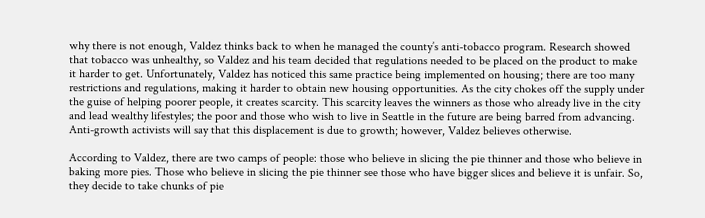why there is not enough, Valdez thinks back to when he managed the county’s anti-tobacco program. Research showed that tobacco was unhealthy, so Valdez and his team decided that regulations needed to be placed on the product to make it harder to get. Unfortunately, Valdez has noticed this same practice being implemented on housing; there are too many restrictions and regulations, making it harder to obtain new housing opportunities. As the city chokes off the supply under the guise of helping poorer people, it creates scarcity. This scarcity leaves the winners as those who already live in the city and lead wealthy lifestyles; the poor and those who wish to live in Seattle in the future are being barred from advancing. Anti-growth activists will say that this displacement is due to growth; however, Valdez believes otherwise.

According to Valdez, there are two camps of people: those who believe in slicing the pie thinner and those who believe in baking more pies. Those who believe in slicing the pie thinner see those who have bigger slices and believe it is unfair. So, they decide to take chunks of pie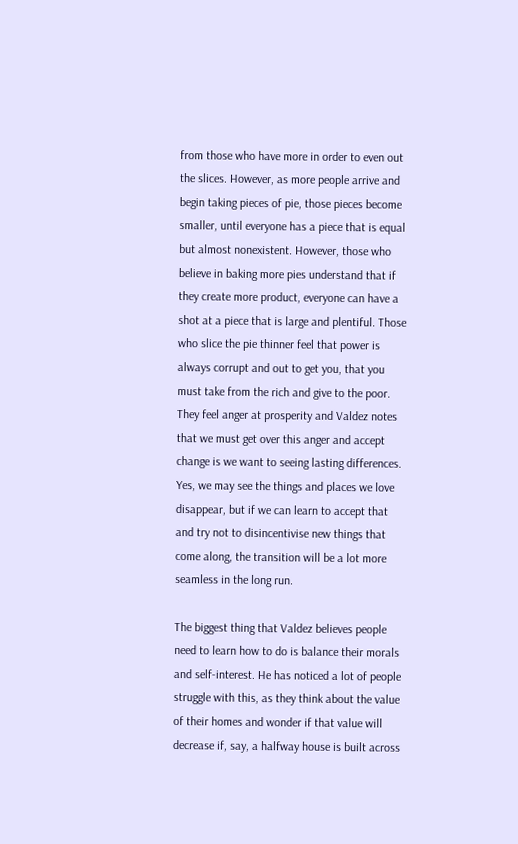from those who have more in order to even out the slices. However, as more people arrive and begin taking pieces of pie, those pieces become smaller, until everyone has a piece that is equal but almost nonexistent. However, those who believe in baking more pies understand that if they create more product, everyone can have a shot at a piece that is large and plentiful. Those who slice the pie thinner feel that power is always corrupt and out to get you, that you must take from the rich and give to the poor. They feel anger at prosperity and Valdez notes that we must get over this anger and accept change is we want to seeing lasting differences. Yes, we may see the things and places we love disappear, but if we can learn to accept that and try not to disincentivise new things that come along, the transition will be a lot more seamless in the long run.

The biggest thing that Valdez believes people need to learn how to do is balance their morals and self-interest. He has noticed a lot of people struggle with this, as they think about the value of their homes and wonder if that value will decrease if, say, a halfway house is built across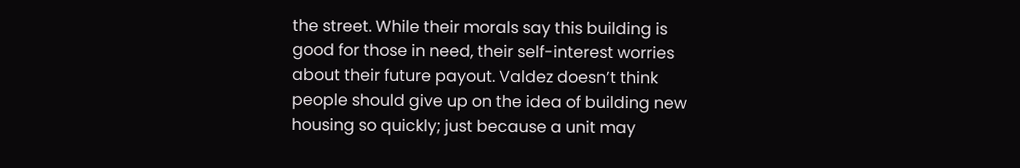the street. While their morals say this building is good for those in need, their self-interest worries about their future payout. Valdez doesn’t think people should give up on the idea of building new housing so quickly; just because a unit may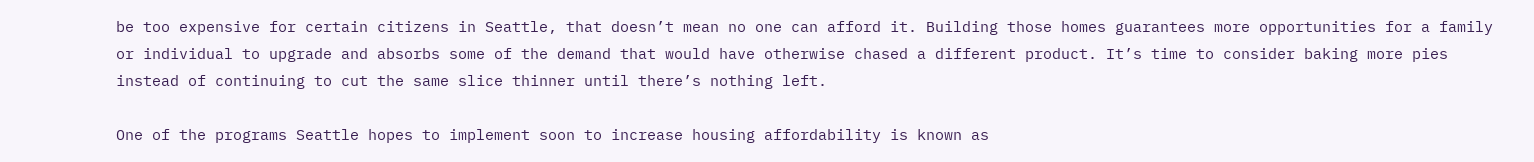be too expensive for certain citizens in Seattle, that doesn’t mean no one can afford it. Building those homes guarantees more opportunities for a family or individual to upgrade and absorbs some of the demand that would have otherwise chased a different product. It’s time to consider baking more pies instead of continuing to cut the same slice thinner until there’s nothing left.

One of the programs Seattle hopes to implement soon to increase housing affordability is known as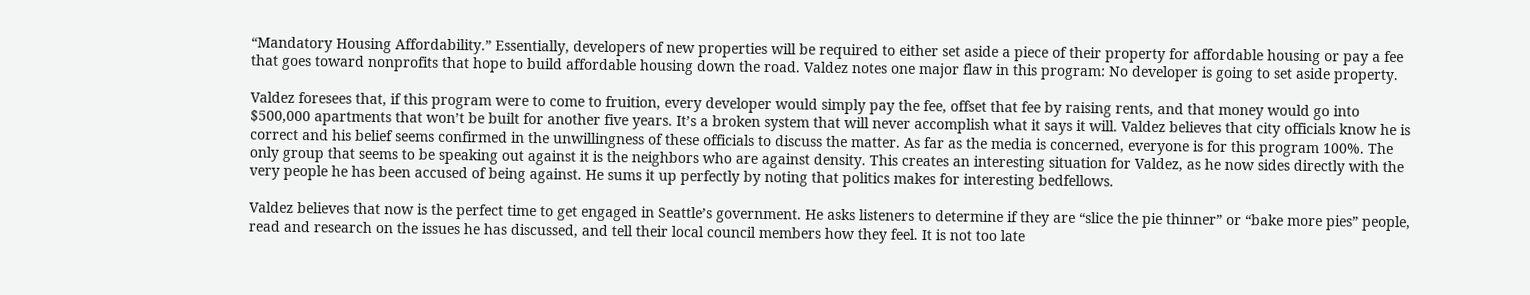“Mandatory Housing Affordability.” Essentially, developers of new properties will be required to either set aside a piece of their property for affordable housing or pay a fee that goes toward nonprofits that hope to build affordable housing down the road. Valdez notes one major flaw in this program: No developer is going to set aside property.

Valdez foresees that, if this program were to come to fruition, every developer would simply pay the fee, offset that fee by raising rents, and that money would go into $500,000 apartments that won’t be built for another five years. It’s a broken system that will never accomplish what it says it will. Valdez believes that city officials know he is correct and his belief seems confirmed in the unwillingness of these officials to discuss the matter. As far as the media is concerned, everyone is for this program 100%. The only group that seems to be speaking out against it is the neighbors who are against density. This creates an interesting situation for Valdez, as he now sides directly with the very people he has been accused of being against. He sums it up perfectly by noting that politics makes for interesting bedfellows.

Valdez believes that now is the perfect time to get engaged in Seattle’s government. He asks listeners to determine if they are “slice the pie thinner” or “bake more pies” people, read and research on the issues he has discussed, and tell their local council members how they feel. It is not too late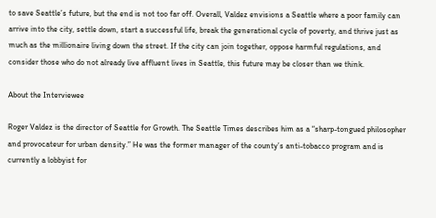to save Seattle’s future, but the end is not too far off. Overall, Valdez envisions a Seattle where a poor family can arrive into the city, settle down, start a successful life, break the generational cycle of poverty, and thrive just as much as the millionaire living down the street. If the city can join together, oppose harmful regulations, and consider those who do not already live affluent lives in Seattle, this future may be closer than we think.

About the Interviewee

Roger Valdez is the director of Seattle for Growth. The Seattle Times describes him as a “sharp-tongued philosopher and provocateur for urban density.” He was the former manager of the county’s anti-tobacco program and is currently a lobbyist for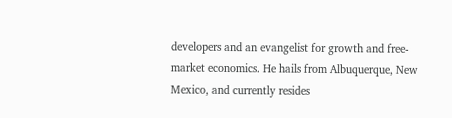developers and an evangelist for growth and free-market economics. He hails from Albuquerque, New Mexico, and currently resides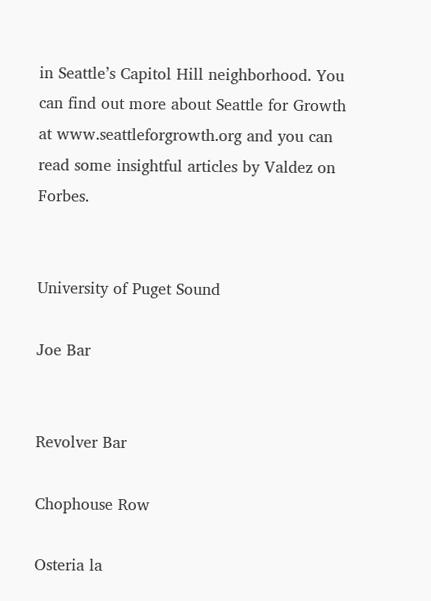in Seattle’s Capitol Hill neighborhood. You can find out more about Seattle for Growth at www.seattleforgrowth.org and you can read some insightful articles by Valdez on Forbes.


University of Puget Sound

Joe Bar


Revolver Bar

Chophouse Row

Osteria la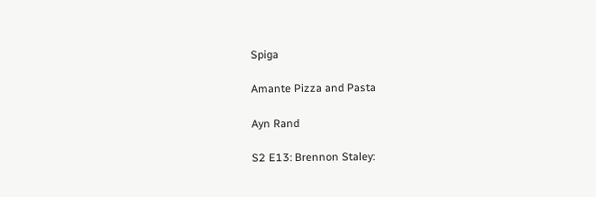Spiga

Amante Pizza and Pasta

Ayn Rand

S2 E13: Brennon Staley: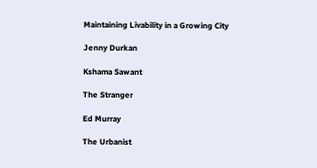Maintaining Livability in a Growing City

Jenny Durkan

Kshama Sawant

The Stranger

Ed Murray

The Urbanist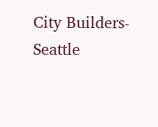City Builders-Seattle